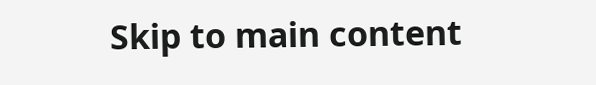Skip to main content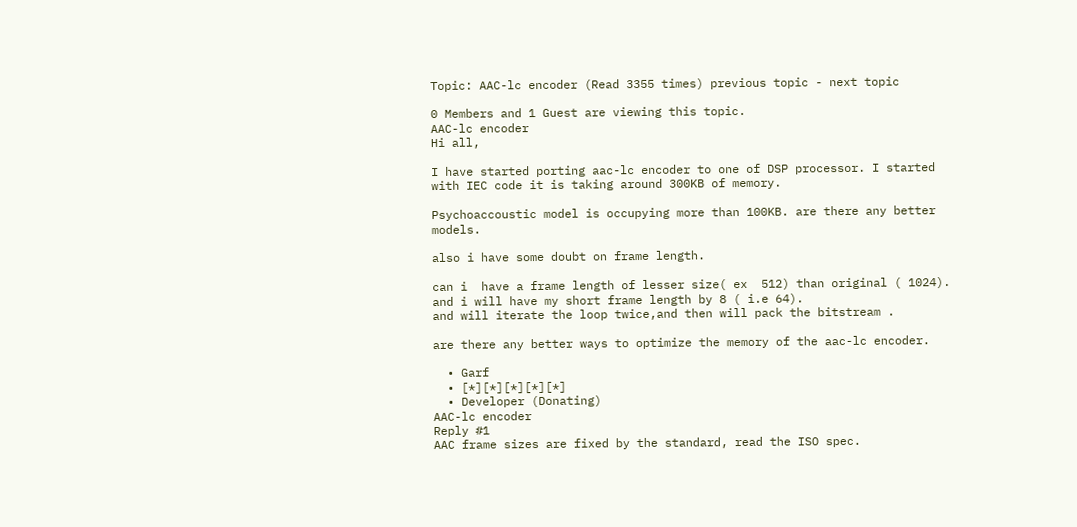Topic: AAC-lc encoder (Read 3355 times) previous topic - next topic

0 Members and 1 Guest are viewing this topic.
AAC-lc encoder
Hi all,

I have started porting aac-lc encoder to one of DSP processor. I started with IEC code it is taking around 300KB of memory.

Psychoaccoustic model is occupying more than 100KB. are there any better models.

also i have some doubt on frame length.

can i  have a frame length of lesser size( ex  512) than original ( 1024). and i will have my short frame length by 8 ( i.e 64).
and will iterate the loop twice,and then will pack the bitstream .

are there any better ways to optimize the memory of the aac-lc encoder.

  • Garf
  • [*][*][*][*][*]
  • Developer (Donating)
AAC-lc encoder
Reply #1
AAC frame sizes are fixed by the standard, read the ISO spec.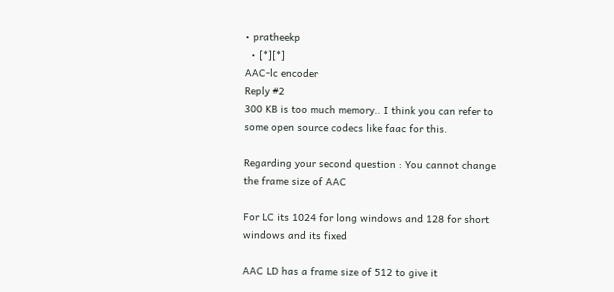• pratheekp
  • [*][*]
AAC-lc encoder
Reply #2
300 KB is too much memory.. I think you can refer to some open source codecs like faac for this.

Regarding your second question : You cannot change the frame size of AAC

For LC its 1024 for long windows and 128 for short windows and its fixed

AAC LD has a frame size of 512 to give it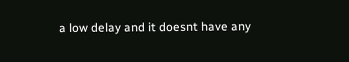a low delay and it doesnt have any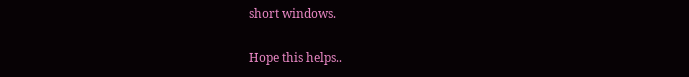short windows.

Hope this helps..